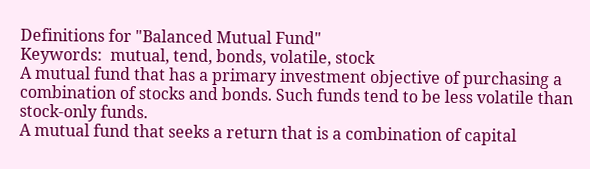Definitions for "Balanced Mutual Fund"
Keywords:  mutual, tend, bonds, volatile, stock
A mutual fund that has a primary investment objective of purchasing a combination of stocks and bonds. Such funds tend to be less volatile than stock-only funds.
A mutual fund that seeks a return that is a combination of capital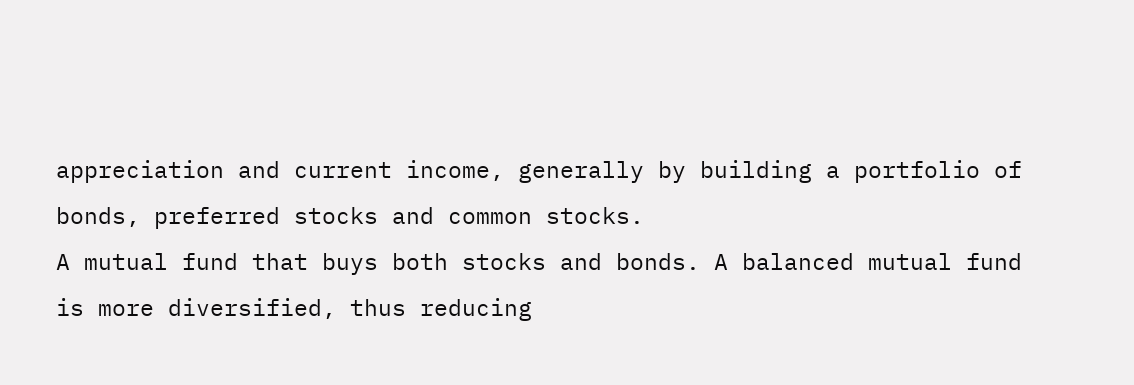appreciation and current income, generally by building a portfolio of bonds, preferred stocks and common stocks.
A mutual fund that buys both stocks and bonds. A balanced mutual fund is more diversified, thus reducing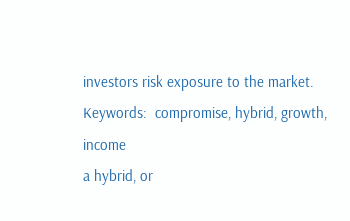investors risk exposure to the market.
Keywords:  compromise, hybrid, growth, income
a hybrid, or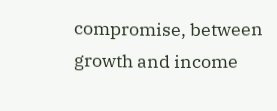compromise, between growth and income